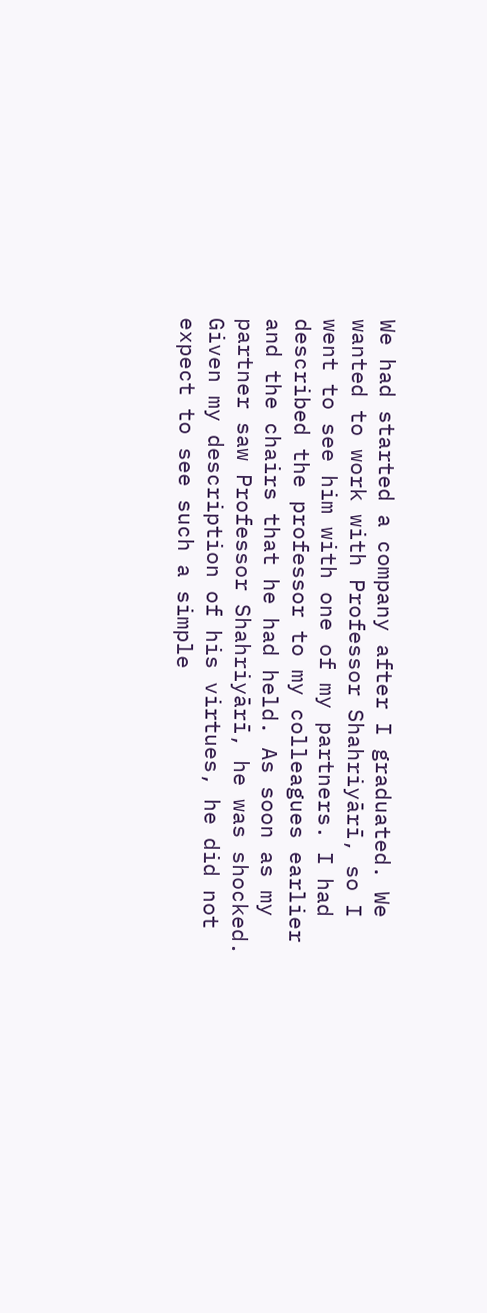We had started a company after I graduated. We wanted to work with Professor Shahriyārī, so I went to see him with one of my partners. I had described the professor to my colleagues earlier and the chairs that he had held. As soon as my partner saw Professor Shahriyārī, he was shocked. Given my description of his virtues, he did not expect to see such a simple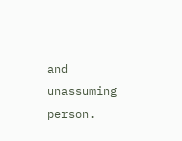and unassuming person.